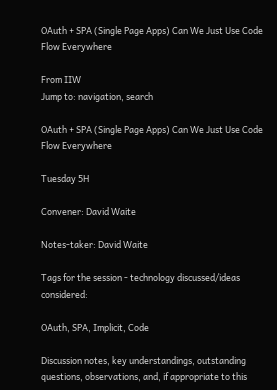OAuth + SPA (Single Page Apps) Can We Just Use Code Flow Everywhere

From IIW
Jump to: navigation, search

OAuth + SPA (Single Page Apps) Can We Just Use Code Flow Everywhere

Tuesday 5H

Convener: David Waite

Notes-taker: David Waite

Tags for the session - technology discussed/ideas considered:

OAuth, SPA, Implicit, Code

Discussion notes, key understandings, outstanding questions, observations, and, if appropriate to this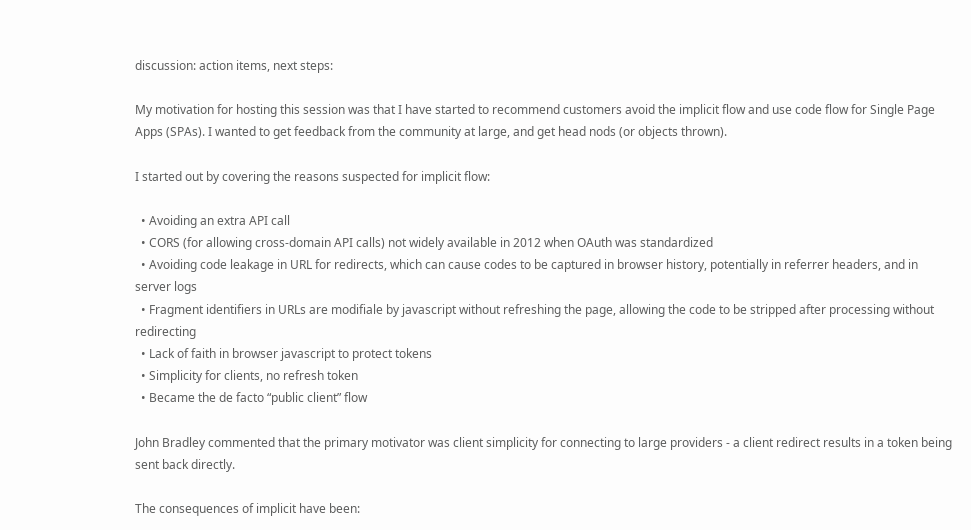discussion: action items, next steps:

My motivation for hosting this session was that I have started to recommend customers avoid the implicit flow and use code flow for Single Page Apps (SPAs). I wanted to get feedback from the community at large, and get head nods (or objects thrown).

I started out by covering the reasons suspected for implicit flow:

  • Avoiding an extra API call
  • CORS (for allowing cross-domain API calls) not widely available in 2012 when OAuth was standardized
  • Avoiding code leakage in URL for redirects, which can cause codes to be captured in browser history, potentially in referrer headers, and in server logs
  • Fragment identifiers in URLs are modifiale by javascript without refreshing the page, allowing the code to be stripped after processing without redirecting
  • Lack of faith in browser javascript to protect tokens
  • Simplicity for clients, no refresh token
  • Became the de facto “public client” flow

John Bradley commented that the primary motivator was client simplicity for connecting to large providers - a client redirect results in a token being sent back directly.

The consequences of implicit have been: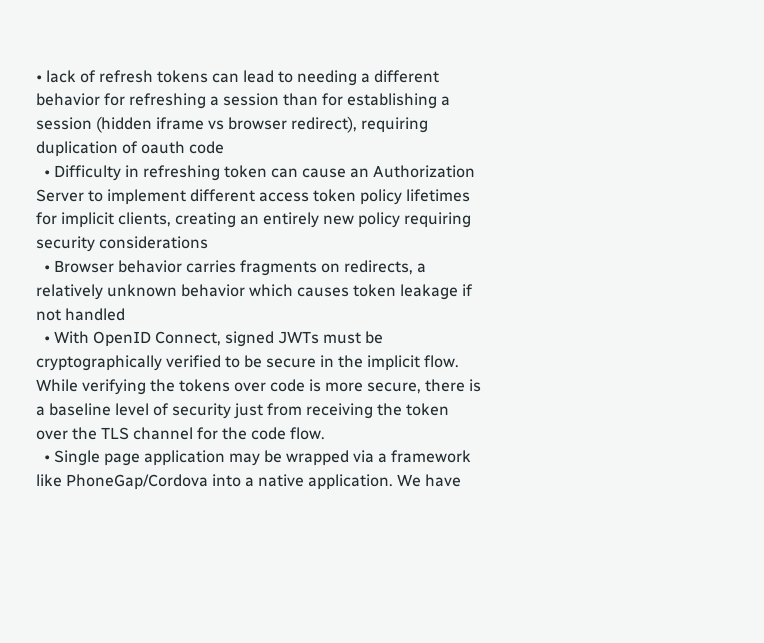• lack of refresh tokens can lead to needing a different behavior for refreshing a session than for establishing a session (hidden iframe vs browser redirect), requiring duplication of oauth code
  • Difficulty in refreshing token can cause an Authorization Server to implement different access token policy lifetimes for implicit clients, creating an entirely new policy requiring security considerations
  • Browser behavior carries fragments on redirects, a relatively unknown behavior which causes token leakage if not handled
  • With OpenID Connect, signed JWTs must be cryptographically verified to be secure in the implicit flow. While verifying the tokens over code is more secure, there is a baseline level of security just from receiving the token over the TLS channel for the code flow.
  • Single page application may be wrapped via a framework like PhoneGap/Cordova into a native application. We have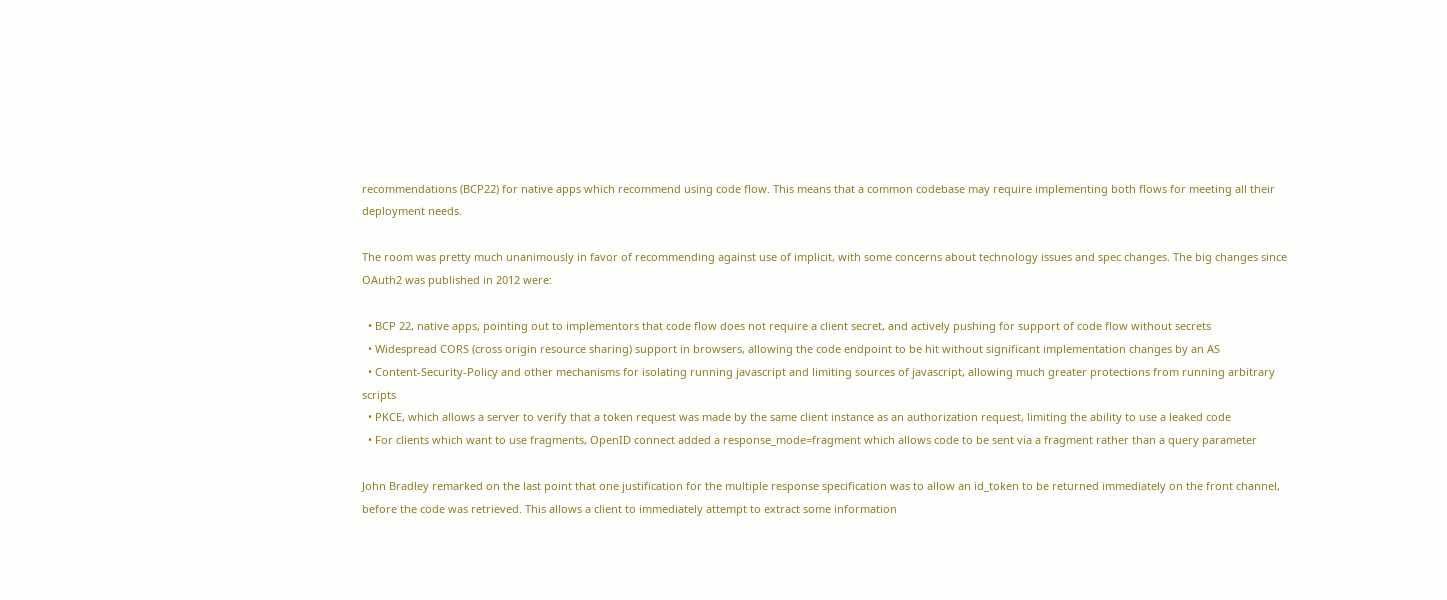recommendations (BCP22) for native apps which recommend using code flow. This means that a common codebase may require implementing both flows for meeting all their deployment needs.

The room was pretty much unanimously in favor of recommending against use of implicit, with some concerns about technology issues and spec changes. The big changes since OAuth2 was published in 2012 were:

  • BCP 22, native apps, pointing out to implementors that code flow does not require a client secret, and actively pushing for support of code flow without secrets
  • Widespread CORS (cross origin resource sharing) support in browsers, allowing the code endpoint to be hit without significant implementation changes by an AS
  • Content-Security-Policy and other mechanisms for isolating running javascript and limiting sources of javascript, allowing much greater protections from running arbitrary scripts
  • PKCE, which allows a server to verify that a token request was made by the same client instance as an authorization request, limiting the ability to use a leaked code
  • For clients which want to use fragments, OpenID connect added a response_mode=fragment which allows code to be sent via a fragment rather than a query parameter

John Bradley remarked on the last point that one justification for the multiple response specification was to allow an id_token to be returned immediately on the front channel, before the code was retrieved. This allows a client to immediately attempt to extract some information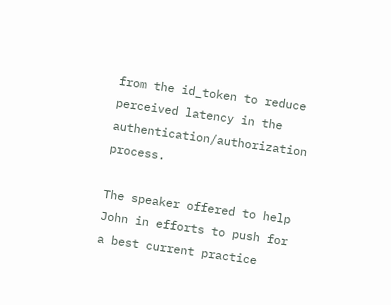from the id_token to reduce perceived latency in the authentication/authorization process.

The speaker offered to help John in efforts to push for a best current practice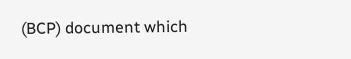(BCP) document which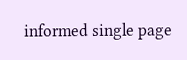informed single page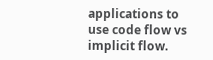applications to use code flow vs implicit flow.